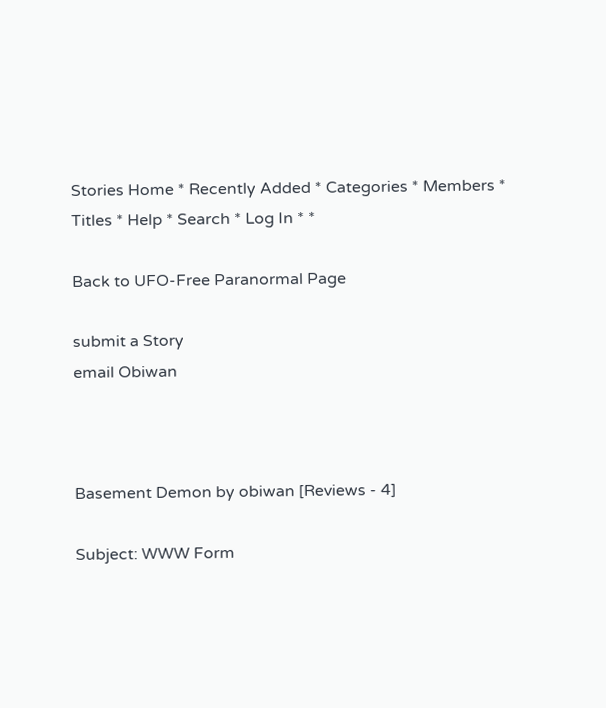Stories Home * Recently Added * Categories * Members * Titles * Help * Search * Log In * *

Back to UFO-Free Paranormal Page

submit a Story
email Obiwan



Basement Demon by obiwan [Reviews - 4]

Subject: WWW Form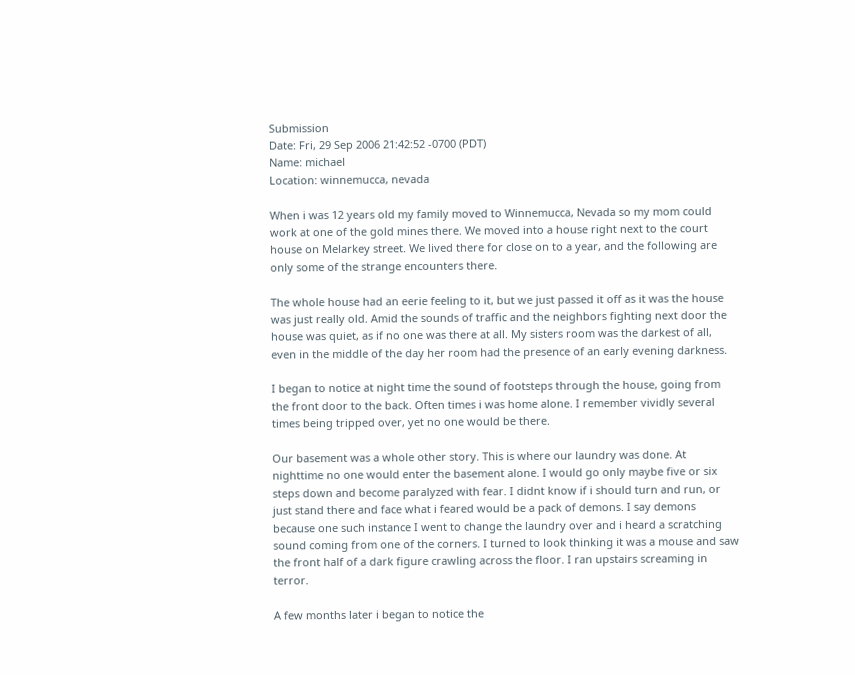Submission
Date: Fri, 29 Sep 2006 21:42:52 -0700 (PDT)
Name: michael
Location: winnemucca, nevada

When i was 12 years old my family moved to Winnemucca, Nevada so my mom could work at one of the gold mines there. We moved into a house right next to the court house on Melarkey street. We lived there for close on to a year, and the following are only some of the strange encounters there.

The whole house had an eerie feeling to it, but we just passed it off as it was the house was just really old. Amid the sounds of traffic and the neighbors fighting next door the house was quiet, as if no one was there at all. My sisters room was the darkest of all, even in the middle of the day her room had the presence of an early evening darkness.

I began to notice at night time the sound of footsteps through the house, going from the front door to the back. Often times i was home alone. I remember vividly several times being tripped over, yet no one would be there.

Our basement was a whole other story. This is where our laundry was done. At nighttime no one would enter the basement alone. I would go only maybe five or six steps down and become paralyzed with fear. I didnt know if i should turn and run, or just stand there and face what i feared would be a pack of demons. I say demons because one such instance I went to change the laundry over and i heard a scratching sound coming from one of the corners. I turned to look thinking it was a mouse and saw the front half of a dark figure crawling across the floor. I ran upstairs screaming in terror.

A few months later i began to notice the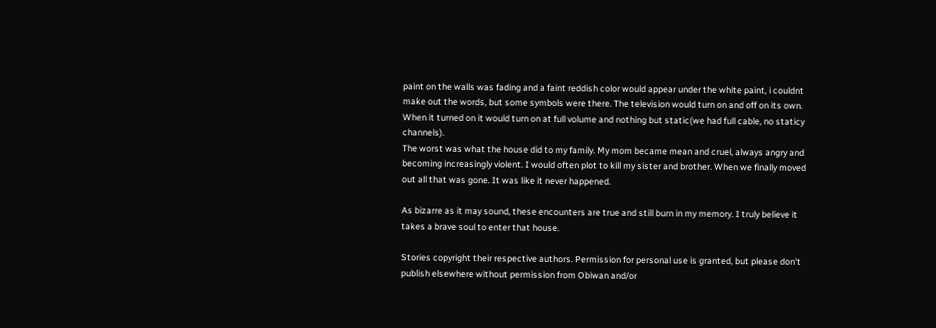paint on the walls was fading and a faint reddish color would appear under the white paint, i couldnt make out the words, but some symbols were there. The television would turn on and off on its own. When it turned on it would turn on at full volume and nothing but static(we had full cable, no staticy channels).
The worst was what the house did to my family. My mom became mean and cruel, always angry and becoming increasingly violent. I would often plot to kill my sister and brother. When we finally moved out all that was gone. It was like it never happened.

As bizarre as it may sound, these encounters are true and still burn in my memory. I truly believe it takes a brave soul to enter that house.

Stories copyright their respective authors. Permission for personal use is granted, but please don't publish elsewhere without permission from Obiwan and/or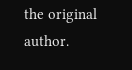the original author.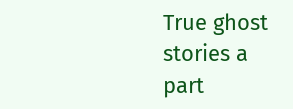True ghost stories a part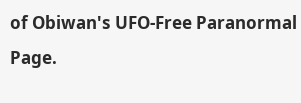of Obiwan's UFO-Free Paranormal Page.